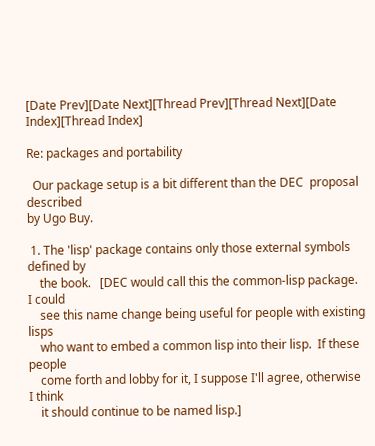[Date Prev][Date Next][Thread Prev][Thread Next][Date Index][Thread Index]

Re: packages and portability

  Our package setup is a bit different than the DEC  proposal described
by Ugo Buy.

 1. The 'lisp' package contains only those external symbols defined by
    the book.   [DEC would call this the common-lisp package.  I could
    see this name change being useful for people with existing lisps
    who want to embed a common lisp into their lisp.  If these people
    come forth and lobby for it, I suppose I'll agree, otherwise I think
    it should continue to be named lisp.]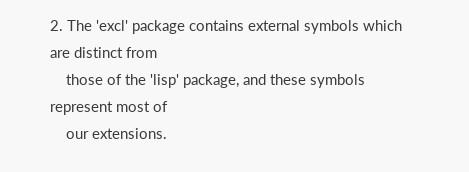2. The 'excl' package contains external symbols which are distinct from
    those of the 'lisp' package, and these symbols represent most of
    our extensions.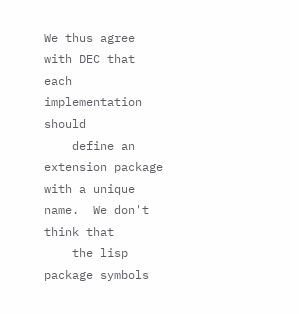We thus agree with DEC that each implementation should
    define an extension package with a unique name.  We don't think that
    the lisp package symbols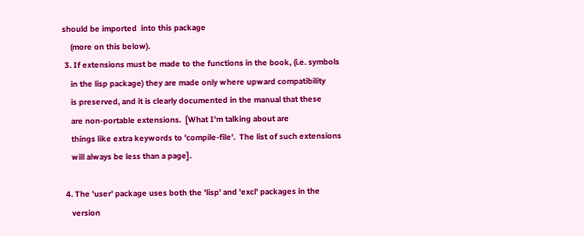should be imported  into this package
    (more on this below).
 3. If extensions must be made to the functions in the book, (i.e. symbols
    in the lisp package) they are made only where upward compatibility
    is preserved, and it is clearly documented in the manual that these
    are non-portable extensions.  [What I'm talking about are
    things like extra keywords to 'compile-file'.  The list of such extensions
    will always be less than a page].

 4. The 'user' package uses both the 'lisp' and 'excl' packages in the
    version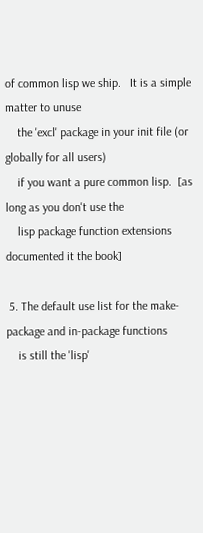of common lisp we ship.   It is a simple matter to unuse
    the 'excl' package in your init file (or globally for all users)
    if you want a pure common lisp.  [as long as you don't use the
    lisp package function extensions documented it the book]

 5. The default use list for the make-package and in-package functions
    is still the 'lisp'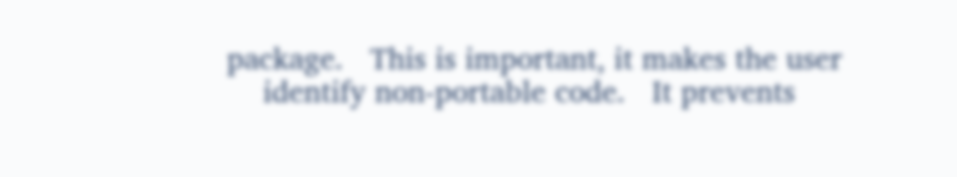package.   This is important, it makes the user
    identify non-portable code.   It prevents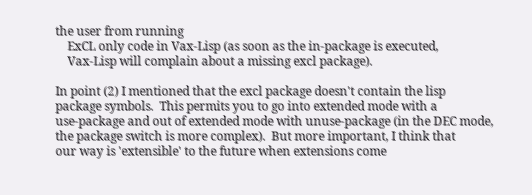the user from running
    ExCL only code in Vax-Lisp (as soon as the in-package is executed,
    Vax-Lisp will complain about a missing excl package).

In point (2) I mentioned that the excl package doesn't contain the lisp
package symbols.  This permits you to go into extended mode with a
use-package and out of extended mode with unuse-package (in the DEC mode,
the package switch is more complex).  But more important, I think that
our way is 'extensible' to the future when extensions come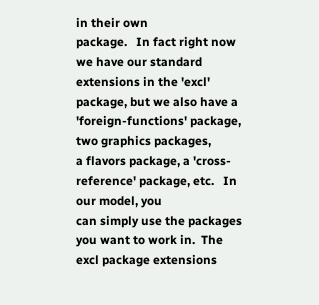in their own
package.   In fact right now we have our standard extensions in the 'excl'
package, but we also have a 'foreign-functions' package, two graphics packages,
a flavors package, a 'cross-reference' package, etc.   In our model, you
can simply use the packages you want to work in.  The excl package extensions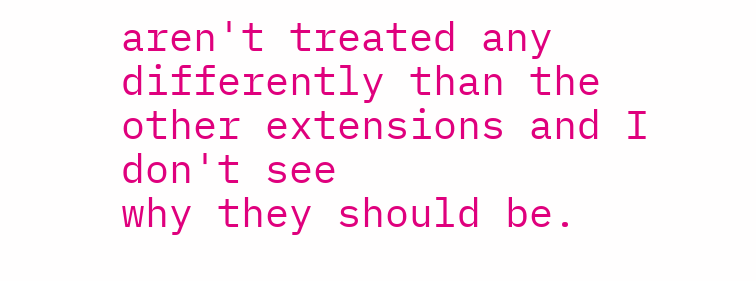aren't treated any differently than the other extensions and I don't see
why they should be.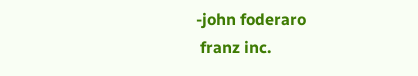-john foderaro
 franz inc.